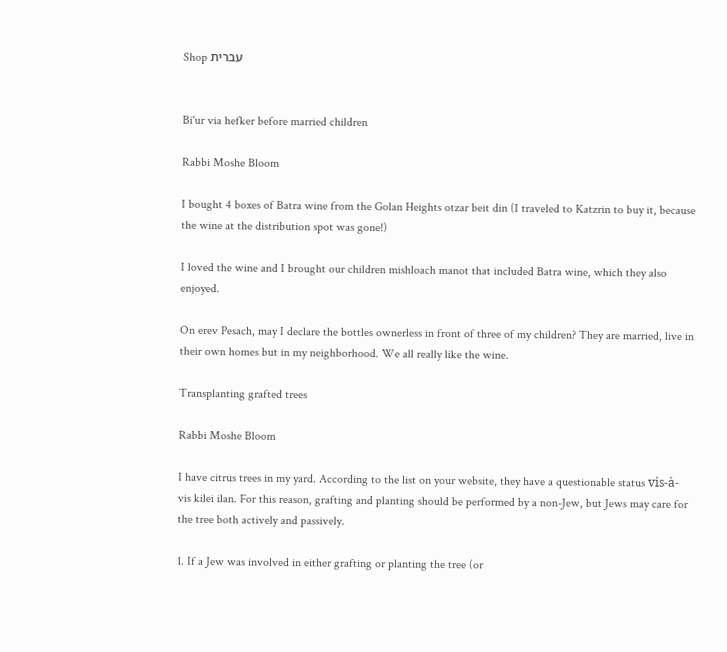Shop עברית


Bi'ur via hefker before married children

Rabbi Moshe Bloom

I bought 4 boxes of Batra wine from the Golan Heights otzar beit din (I traveled to Katzrin to buy it, because the wine at the distribution spot was gone!)

I loved the wine and I brought our children mishloach manot that included Batra wine, which they also enjoyed.

On erev Pesach, may I declare the bottles ownerless in front of three of my children? They are married, live in their own homes but in my neighborhood. We all really like the wine.

Transplanting grafted trees

Rabbi Moshe Bloom

I have citrus trees in my yard. According to the list on your website, they have a questionable status vis-à-vis kilei ilan. For this reason, grafting and planting should be performed by a non-Jew, but Jews may care for the tree both actively and passively.

1. If a Jew was involved in either grafting or planting the tree (or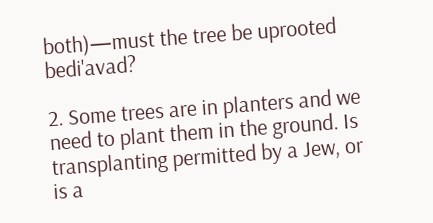both)—must the tree be uprooted bedi'avad?

2. Some trees are in planters and we need to plant them in the ground. Is transplanting permitted by a Jew, or is a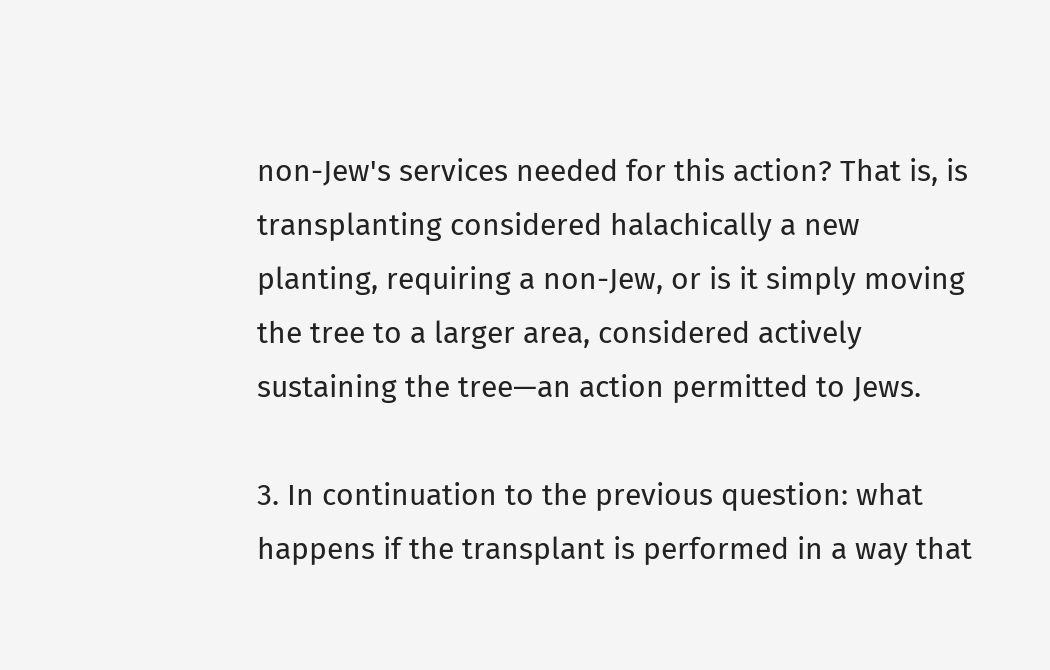non-Jew's services needed for this action? That is, is transplanting considered halachically a new planting, requiring a non-Jew, or is it simply moving the tree to a larger area, considered actively sustaining the tree—an action permitted to Jews.

3. In continuation to the previous question: what happens if the transplant is performed in a way that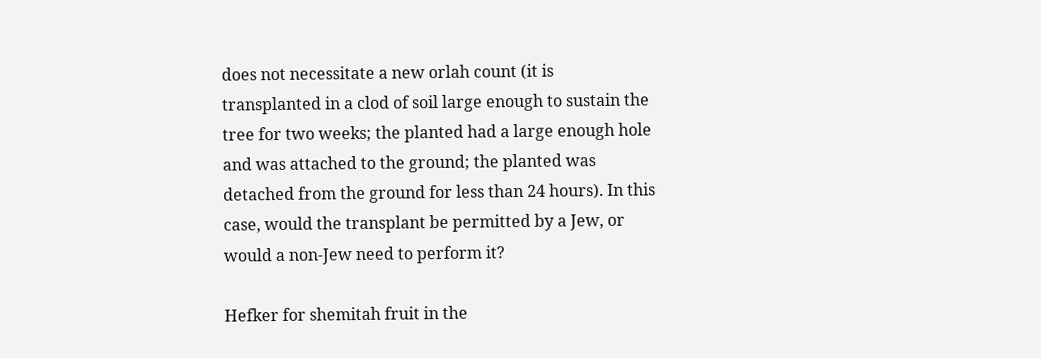does not necessitate a new orlah count (it is transplanted in a clod of soil large enough to sustain the tree for two weeks; the planted had a large enough hole and was attached to the ground; the planted was detached from the ground for less than 24 hours). In this case, would the transplant be permitted by a Jew, or would a non-Jew need to perform it?

Hefker for shemitah fruit in the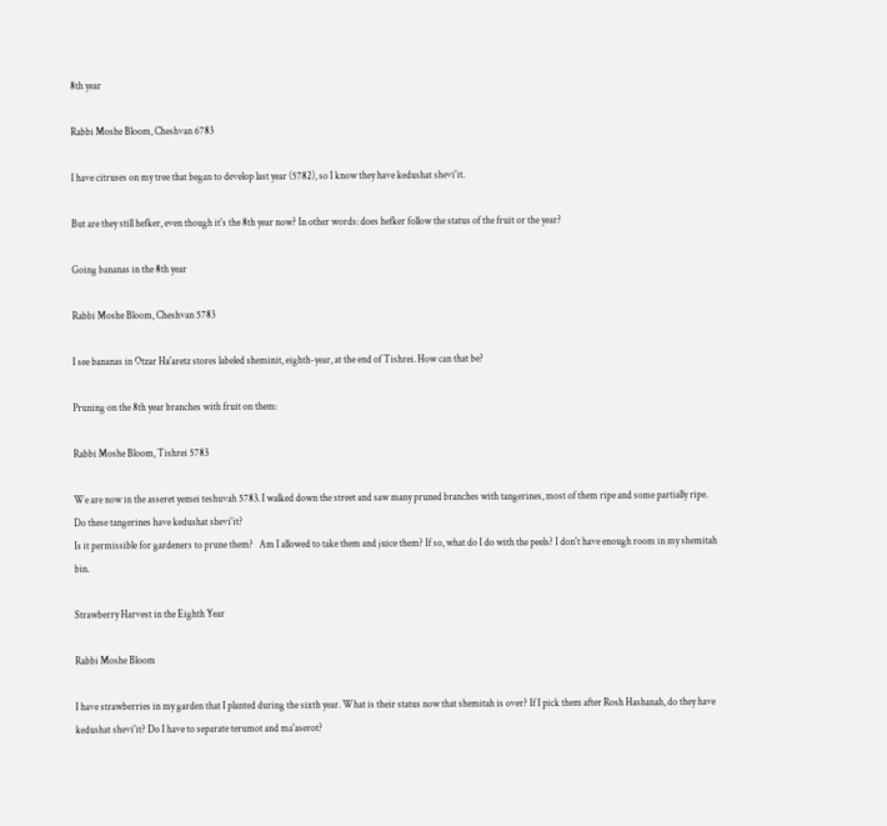8th year

Rabbi Moshe Bloom, Cheshvan 6783

I have citruses on my tree that began to develop last year (5782), so I know they have kedushat shevi'it.

But are they still hefker, even though it's the 8th year now? In other words: does hefker follow the status of the fruit or the year?

Going bananas in the 8th year

Rabbi Moshe Bloom, Cheshvan 5783

I see bananas in Otzar Ha'aretz stores labeled sheminit, eighth-year, at the end of Tishrei. How can that be?

Pruning on the 8th year branches with fruit on them:

Rabbi Moshe Bloom, Tishrei 5783

We are now in the asseret yemei teshuvah 5783. I walked down the street and saw many pruned branches with tangerines, most of them ripe and some partially ripe.
Do these tangerines have kedushat shevi'it?
Is it permissible for gardeners to prune them?   Am I allowed to take them and juice them? If so, what do I do with the peels? I don't have enough room in my shemitah bin.

Strawberry Harvest in the Eighth Year

Rabbi Moshe Bloom

I have strawberries in my garden that I planted during the sixth year. What is their status now that shemitah is over? If I pick them after Rosh Hashanah, do they have kedushat shevi'it? Do I have to separate terumot and ma'aserot?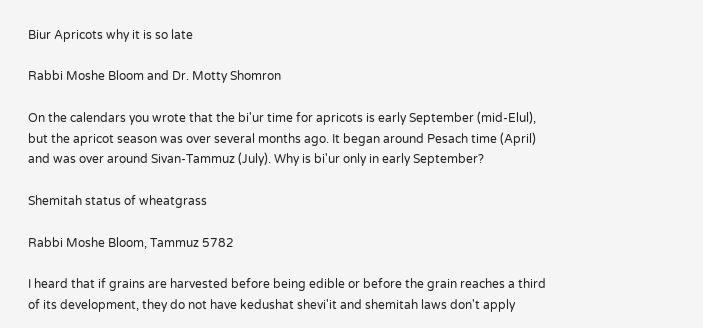Biur Apricots why it is so late

Rabbi Moshe Bloom and Dr. Motty Shomron

On the calendars you wrote that the bi'ur time for apricots is early September (mid-Elul), but the apricot season was over several months ago. It began around Pesach time (April) and was over around Sivan-Tammuz (July). Why is bi'ur only in early September?

Shemitah status of wheatgrass

Rabbi Moshe Bloom, Tammuz 5782

I heard that if grains are harvested before being edible or before the grain reaches a third of its development, they do not have kedushat shevi'it and shemitah laws don't apply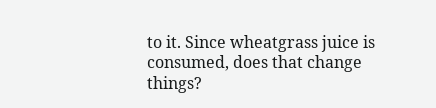to it. Since wheatgrass juice is consumed, does that change things?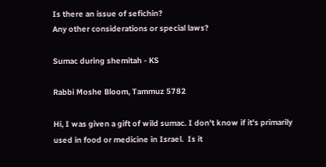Is there an issue of sefichin?
Any other considerations or special laws?

Sumac during shemitah - KS

Rabbi Moshe Bloom, Tammuz 5782

Hi, I was given a gift of wild sumac. I don't know if it's primarily used in food or medicine in Israel.  Is it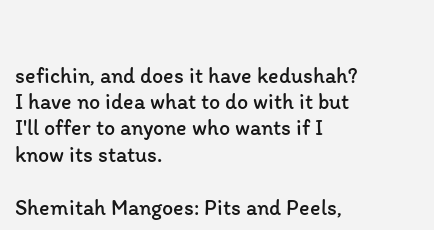sefichin, and does it have kedushah? I have no idea what to do with it but I'll offer to anyone who wants if I know its status.

Shemitah Mangoes: Pits and Peels,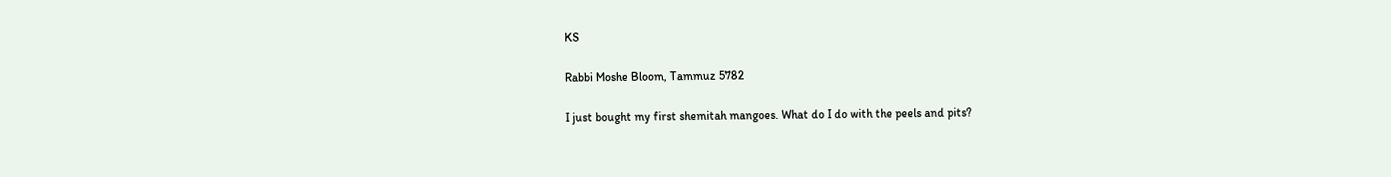KS

Rabbi Moshe Bloom, Tammuz 5782

I just bought my first shemitah mangoes. What do I do with the peels and pits?